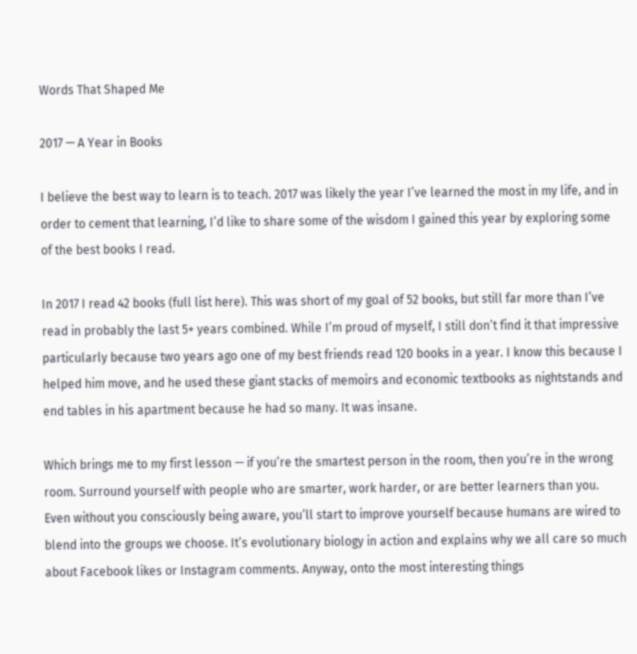Words That Shaped Me

2017 — A Year in Books

I believe the best way to learn is to teach. 2017 was likely the year I’ve learned the most in my life, and in order to cement that learning, I’d like to share some of the wisdom I gained this year by exploring some of the best books I read.

In 2017 I read 42 books (full list here). This was short of my goal of 52 books, but still far more than I’ve read in probably the last 5+ years combined. While I’m proud of myself, I still don’t find it that impressive particularly because two years ago one of my best friends read 120 books in a year. I know this because I helped him move, and he used these giant stacks of memoirs and economic textbooks as nightstands and end tables in his apartment because he had so many. It was insane.

Which brings me to my first lesson — if you’re the smartest person in the room, then you’re in the wrong room. Surround yourself with people who are smarter, work harder, or are better learners than you. Even without you consciously being aware, you’ll start to improve yourself because humans are wired to blend into the groups we choose. It’s evolutionary biology in action and explains why we all care so much about Facebook likes or Instagram comments. Anyway, onto the most interesting things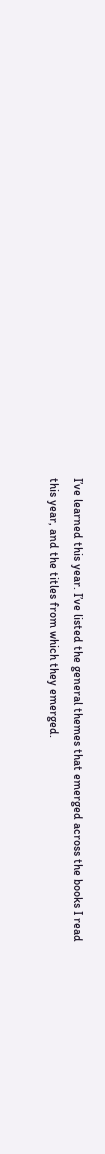I’ve learned this year. I’ve listed the general themes that emerged across the books I read this year, and the titles from which they emerged.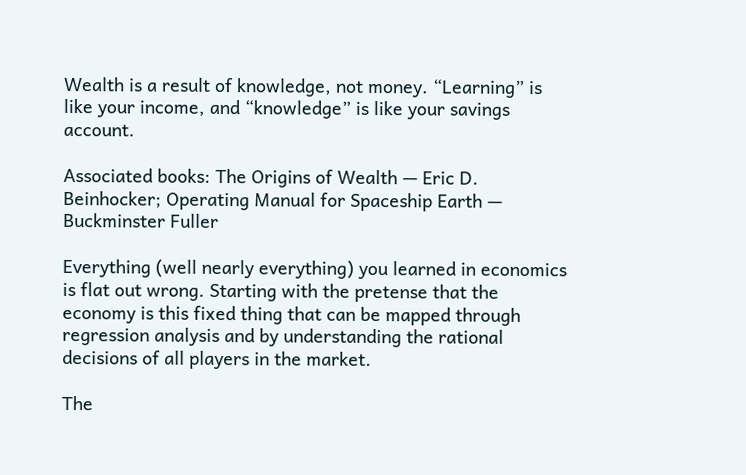Wealth is a result of knowledge, not money. “Learning” is like your income, and “knowledge” is like your savings account.

Associated books: The Origins of Wealth — Eric D. Beinhocker; Operating Manual for Spaceship Earth — Buckminster Fuller

Everything (well nearly everything) you learned in economics is flat out wrong. Starting with the pretense that the economy is this fixed thing that can be mapped through regression analysis and by understanding the rational decisions of all players in the market.

The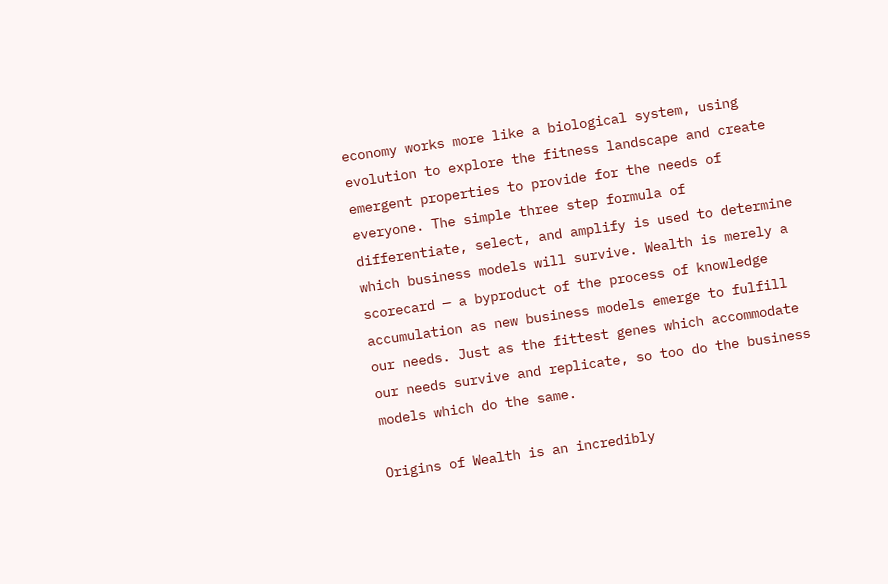economy works more like a biological system, using evolution to explore the fitness landscape and create emergent properties to provide for the needs of everyone. The simple three step formula of differentiate, select, and amplify is used to determine which business models will survive. Wealth is merely a scorecard — a byproduct of the process of knowledge accumulation as new business models emerge to fulfill our needs. Just as the fittest genes which accommodate our needs survive and replicate, so too do the business models which do the same.

Origins of Wealth is an incredibly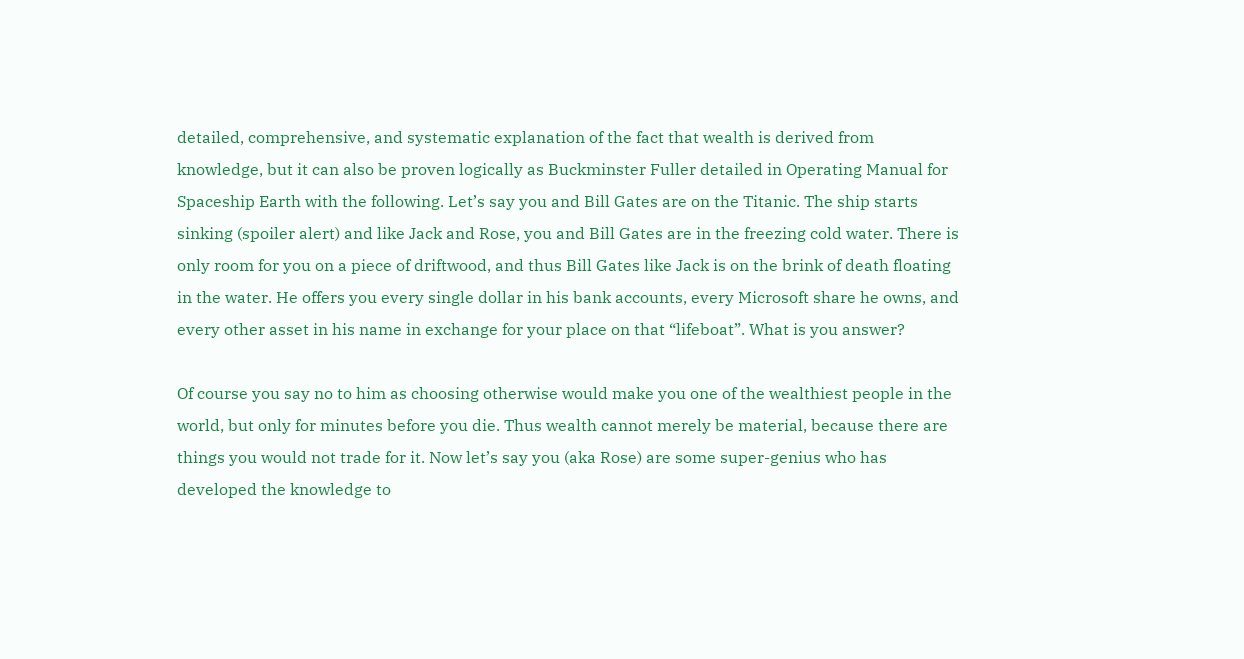detailed, comprehensive, and systematic explanation of the fact that wealth is derived from knowledge, but it can also be proven logically as Buckminster Fuller detailed in Operating Manual for Spaceship Earth with the following. Let’s say you and Bill Gates are on the Titanic. The ship starts sinking (spoiler alert) and like Jack and Rose, you and Bill Gates are in the freezing cold water. There is only room for you on a piece of driftwood, and thus Bill Gates like Jack is on the brink of death floating in the water. He offers you every single dollar in his bank accounts, every Microsoft share he owns, and every other asset in his name in exchange for your place on that “lifeboat”. What is you answer?

Of course you say no to him as choosing otherwise would make you one of the wealthiest people in the world, but only for minutes before you die. Thus wealth cannot merely be material, because there are things you would not trade for it. Now let’s say you (aka Rose) are some super-genius who has developed the knowledge to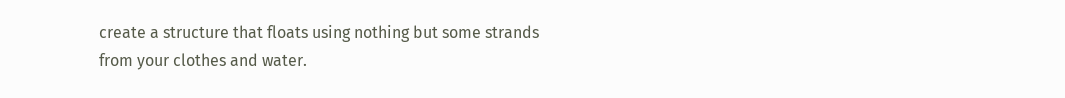create a structure that floats using nothing but some strands from your clothes and water.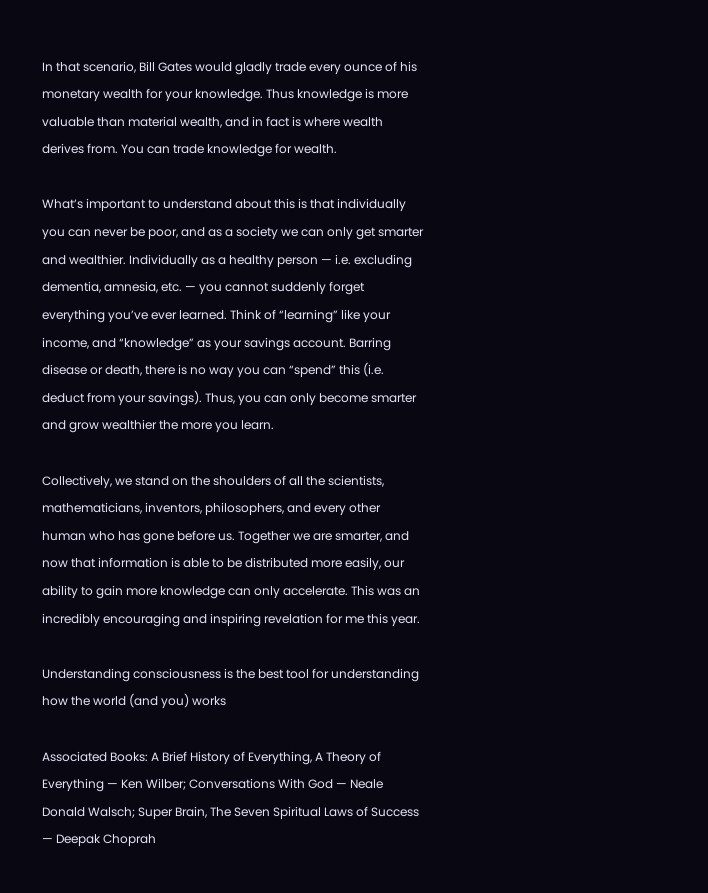In that scenario, Bill Gates would gladly trade every ounce of his monetary wealth for your knowledge. Thus knowledge is more valuable than material wealth, and in fact is where wealth derives from. You can trade knowledge for wealth.

What’s important to understand about this is that individually you can never be poor, and as a society we can only get smarter and wealthier. Individually as a healthy person — i.e. excluding dementia, amnesia, etc. — you cannot suddenly forget everything you’ve ever learned. Think of “learning” like your income, and “knowledge” as your savings account. Barring disease or death, there is no way you can “spend” this (i.e. deduct from your savings). Thus, you can only become smarter and grow wealthier the more you learn.

Collectively, we stand on the shoulders of all the scientists, mathematicians, inventors, philosophers, and every other human who has gone before us. Together we are smarter, and now that information is able to be distributed more easily, our ability to gain more knowledge can only accelerate. This was an incredibly encouraging and inspiring revelation for me this year.

Understanding consciousness is the best tool for understanding how the world (and you) works

Associated Books: A Brief History of Everything, A Theory of Everything — Ken Wilber; Conversations With God — Neale Donald Walsch; Super Brain, The Seven Spiritual Laws of Success — Deepak Choprah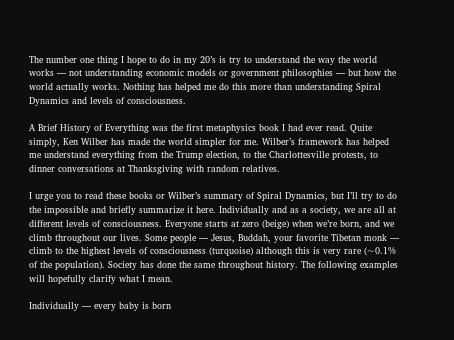The number one thing I hope to do in my 20’s is try to understand the way the world works — not understanding economic models or government philosophies — but how the world actually works. Nothing has helped me do this more than understanding Spiral Dynamics and levels of consciousness.

A Brief History of Everything was the first metaphysics book I had ever read. Quite simply, Ken Wilber has made the world simpler for me. Wilber’s framework has helped me understand everything from the Trump election, to the Charlottesville protests, to dinner conversations at Thanksgiving with random relatives.

I urge you to read these books or Wilber’s summary of Spiral Dynamics, but I’ll try to do the impossible and briefly summarize it here. Individually and as a society, we are all at different levels of consciousness. Everyone starts at zero (beige) when we’re born, and we climb throughout our lives. Some people — Jesus, Buddah, your favorite Tibetan monk — climb to the highest levels of consciousness (turquoise) although this is very rare (~0.1% of the population). Society has done the same throughout history. The following examples will hopefully clarify what I mean.

Individually — every baby is born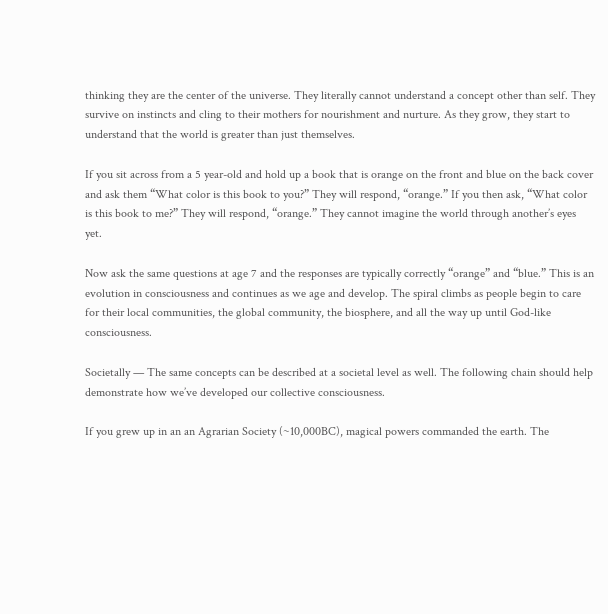thinking they are the center of the universe. They literally cannot understand a concept other than self. They survive on instincts and cling to their mothers for nourishment and nurture. As they grow, they start to understand that the world is greater than just themselves.

If you sit across from a 5 year-old and hold up a book that is orange on the front and blue on the back cover and ask them “What color is this book to you?” They will respond, “orange.” If you then ask, “What color is this book to me?” They will respond, “orange.” They cannot imagine the world through another’s eyes yet.

Now ask the same questions at age 7 and the responses are typically correctly “orange” and “blue.” This is an evolution in consciousness and continues as we age and develop. The spiral climbs as people begin to care for their local communities, the global community, the biosphere, and all the way up until God-like consciousness.

Societally — The same concepts can be described at a societal level as well. The following chain should help demonstrate how we’ve developed our collective consciousness.

If you grew up in an an Agrarian Society (~10,000BC), magical powers commanded the earth. The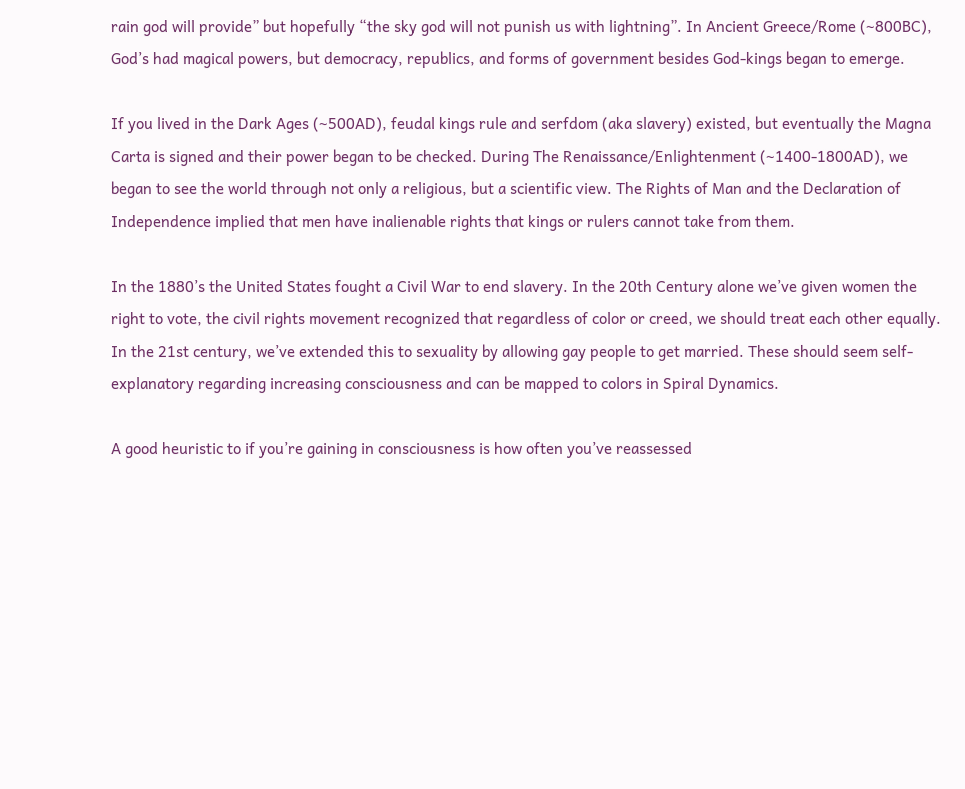rain god will provide” but hopefully “the sky god will not punish us with lightning”. In Ancient Greece/Rome (~800BC), God’s had magical powers, but democracy, republics, and forms of government besides God-kings began to emerge.

If you lived in the Dark Ages (~500AD), feudal kings rule and serfdom (aka slavery) existed, but eventually the Magna Carta is signed and their power began to be checked. During The Renaissance/Enlightenment (~1400-1800AD), we began to see the world through not only a religious, but a scientific view. The Rights of Man and the Declaration of Independence implied that men have inalienable rights that kings or rulers cannot take from them.

In the 1880’s the United States fought a Civil War to end slavery. In the 20th Century alone we’ve given women the right to vote, the civil rights movement recognized that regardless of color or creed, we should treat each other equally. In the 21st century, we’ve extended this to sexuality by allowing gay people to get married. These should seem self-explanatory regarding increasing consciousness and can be mapped to colors in Spiral Dynamics.

A good heuristic to if you’re gaining in consciousness is how often you’ve reassessed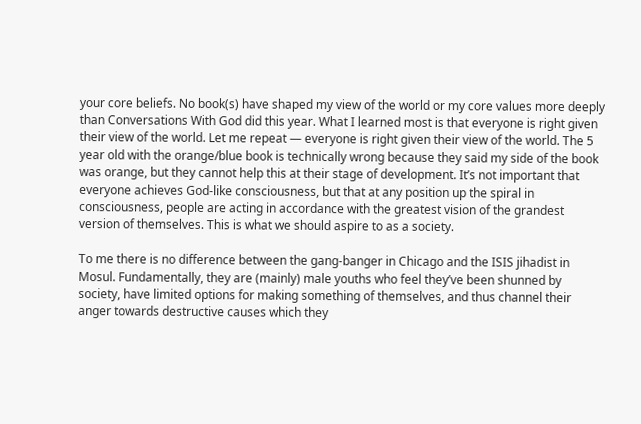your core beliefs. No book(s) have shaped my view of the world or my core values more deeply than Conversations With God did this year. What I learned most is that everyone is right given their view of the world. Let me repeat — everyone is right given their view of the world. The 5 year old with the orange/blue book is technically wrong because they said my side of the book was orange, but they cannot help this at their stage of development. It’s not important that everyone achieves God-like consciousness, but that at any position up the spiral in consciousness, people are acting in accordance with the greatest vision of the grandest version of themselves. This is what we should aspire to as a society.

To me there is no difference between the gang-banger in Chicago and the ISIS jihadist in Mosul. Fundamentally, they are (mainly) male youths who feel they’ve been shunned by society, have limited options for making something of themselves, and thus channel their anger towards destructive causes which they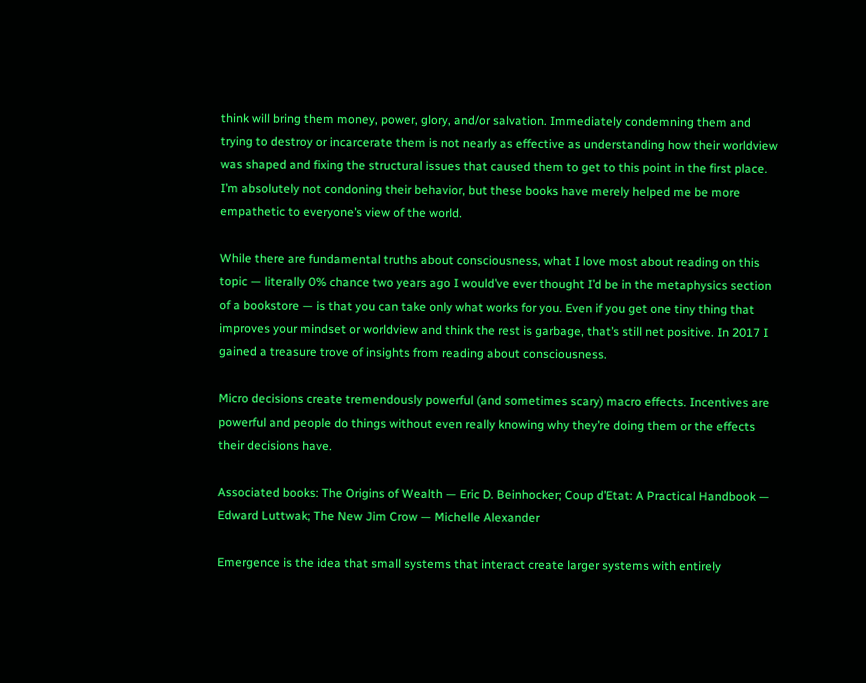think will bring them money, power, glory, and/or salvation. Immediately condemning them and trying to destroy or incarcerate them is not nearly as effective as understanding how their worldview was shaped and fixing the structural issues that caused them to get to this point in the first place. I’m absolutely not condoning their behavior, but these books have merely helped me be more empathetic to everyone’s view of the world.

While there are fundamental truths about consciousness, what I love most about reading on this topic — literally 0% chance two years ago I would’ve ever thought I’d be in the metaphysics section of a bookstore — is that you can take only what works for you. Even if you get one tiny thing that improves your mindset or worldview and think the rest is garbage, that’s still net positive. In 2017 I gained a treasure trove of insights from reading about consciousness.

Micro decisions create tremendously powerful (and sometimes scary) macro effects. Incentives are powerful and people do things without even really knowing why they’re doing them or the effects their decisions have.

Associated books: The Origins of Wealth — Eric D. Beinhocker; Coup d’Etat: A Practical Handbook — Edward Luttwak; The New Jim Crow — Michelle Alexander

Emergence is the idea that small systems that interact create larger systems with entirely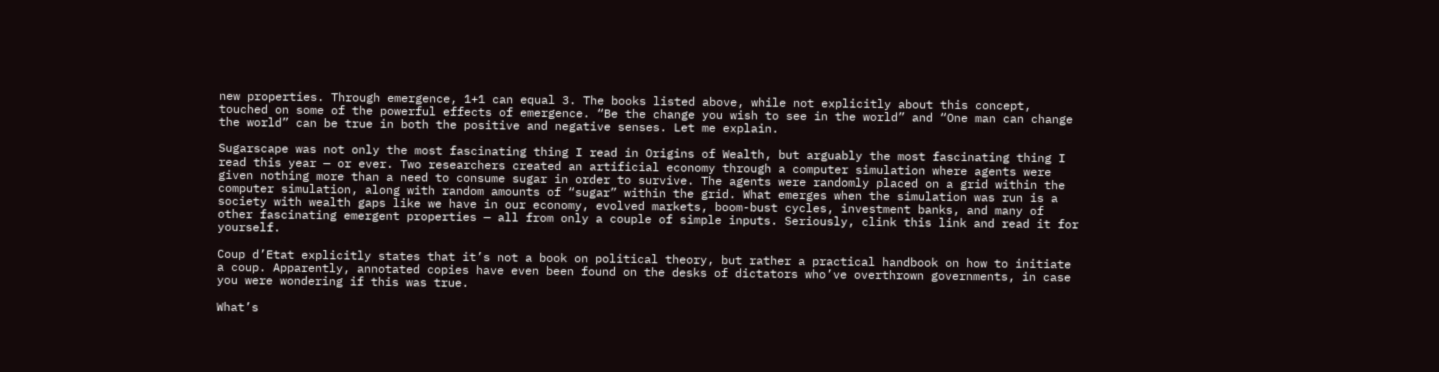new properties. Through emergence, 1+1 can equal 3. The books listed above, while not explicitly about this concept, touched on some of the powerful effects of emergence. “Be the change you wish to see in the world” and “One man can change the world” can be true in both the positive and negative senses. Let me explain.

Sugarscape was not only the most fascinating thing I read in Origins of Wealth, but arguably the most fascinating thing I read this year — or ever. Two researchers created an artificial economy through a computer simulation where agents were given nothing more than a need to consume sugar in order to survive. The agents were randomly placed on a grid within the computer simulation, along with random amounts of “sugar” within the grid. What emerges when the simulation was run is a society with wealth gaps like we have in our economy, evolved markets, boom-bust cycles, investment banks, and many of other fascinating emergent properties — all from only a couple of simple inputs. Seriously, clink this link and read it for yourself.

Coup d’Etat explicitly states that it’s not a book on political theory, but rather a practical handbook on how to initiate a coup. Apparently, annotated copies have even been found on the desks of dictators who’ve overthrown governments, in case you were wondering if this was true.

What’s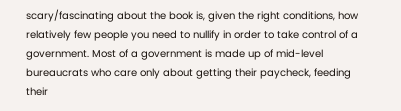scary/fascinating about the book is, given the right conditions, how relatively few people you need to nullify in order to take control of a government. Most of a government is made up of mid-level bureaucrats who care only about getting their paycheck, feeding their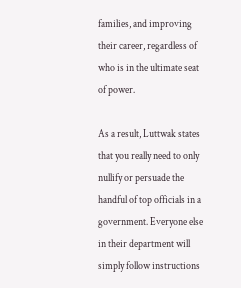families, and improving their career, regardless of who is in the ultimate seat of power.

As a result, Luttwak states that you really need to only nullify or persuade the handful of top officials in a government. Everyone else in their department will simply follow instructions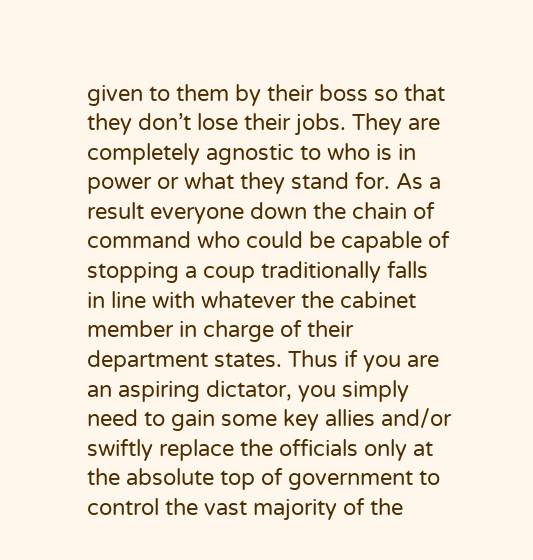given to them by their boss so that they don’t lose their jobs. They are completely agnostic to who is in power or what they stand for. As a result everyone down the chain of command who could be capable of stopping a coup traditionally falls in line with whatever the cabinet member in charge of their department states. Thus if you are an aspiring dictator, you simply need to gain some key allies and/or swiftly replace the officials only at the absolute top of government to control the vast majority of the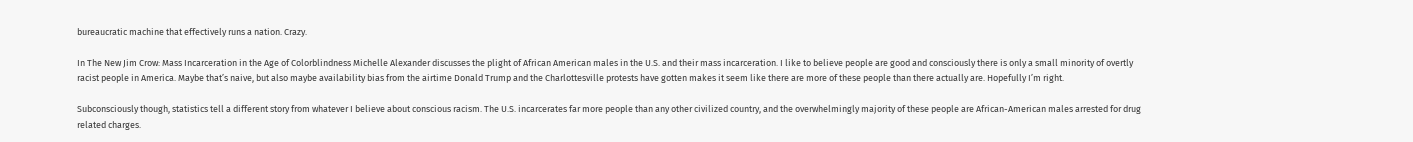bureaucratic machine that effectively runs a nation. Crazy.

In The New Jim Crow: Mass Incarceration in the Age of Colorblindness Michelle Alexander discusses the plight of African American males in the U.S. and their mass incarceration. I like to believe people are good and consciously there is only a small minority of overtly racist people in America. Maybe that’s naive, but also maybe availability bias from the airtime Donald Trump and the Charlottesville protests have gotten makes it seem like there are more of these people than there actually are. Hopefully I’m right.

Subconsciously though, statistics tell a different story from whatever I believe about conscious racism. The U.S. incarcerates far more people than any other civilized country, and the overwhelmingly majority of these people are African-American males arrested for drug related charges.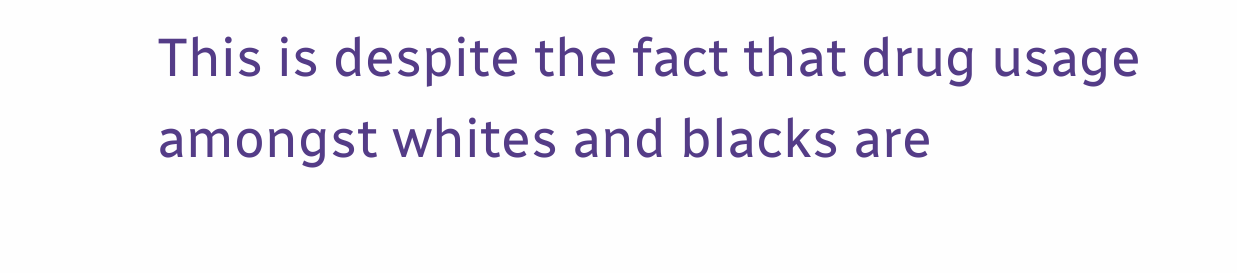This is despite the fact that drug usage amongst whites and blacks are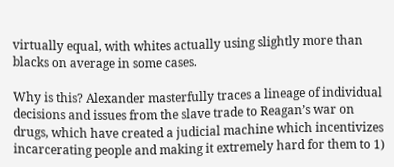virtually equal, with whites actually using slightly more than blacks on average in some cases.

Why is this? Alexander masterfully traces a lineage of individual decisions and issues from the slave trade to Reagan’s war on drugs, which have created a judicial machine which incentivizes incarcerating people and making it extremely hard for them to 1)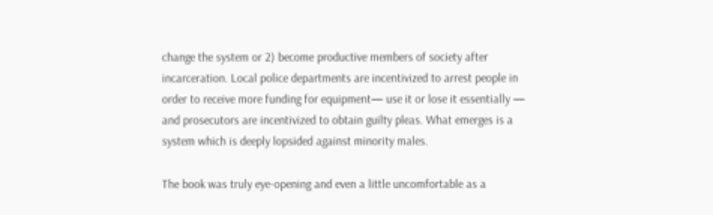change the system or 2) become productive members of society after incarceration. Local police departments are incentivized to arrest people in order to receive more funding for equipment— use it or lose it essentially — and prosecutors are incentivized to obtain guilty pleas. What emerges is a system which is deeply lopsided against minority males.

The book was truly eye-opening and even a little uncomfortable as a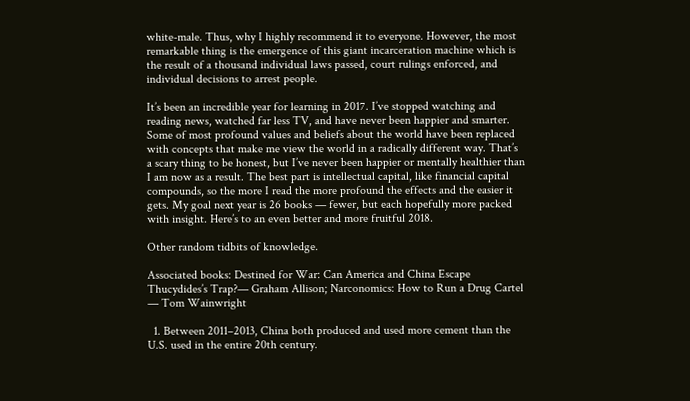white-male. Thus, why I highly recommend it to everyone. However, the most remarkable thing is the emergence of this giant incarceration machine which is the result of a thousand individual laws passed, court rulings enforced, and individual decisions to arrest people.

It’s been an incredible year for learning in 2017. I’ve stopped watching and reading news, watched far less TV, and have never been happier and smarter. Some of most profound values and beliefs about the world have been replaced with concepts that make me view the world in a radically different way. That’s a scary thing to be honest, but I’ve never been happier or mentally healthier than I am now as a result. The best part is intellectual capital, like financial capital compounds, so the more I read the more profound the effects and the easier it gets. My goal next year is 26 books — fewer, but each hopefully more packed with insight. Here’s to an even better and more fruitful 2018.

Other random tidbits of knowledge.

Associated books: Destined for War: Can America and China Escape Thucydides’s Trap?— Graham Allison; Narconomics: How to Run a Drug Cartel — Tom Wainwright

  1. Between 2011–2013, China both produced and used more cement than the U.S. used in the entire 20th century.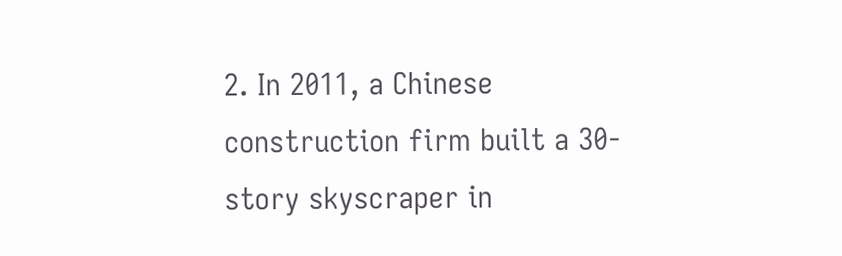2. In 2011, a Chinese construction firm built a 30-story skyscraper in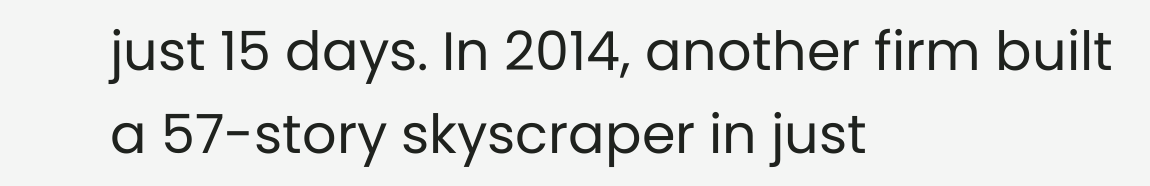just 15 days. In 2014, another firm built a 57-story skyscraper in just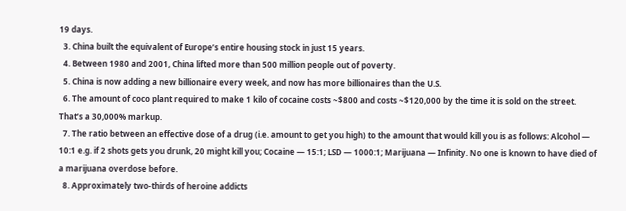19 days.
  3. China built the equivalent of Europe’s entire housing stock in just 15 years.
  4. Between 1980 and 2001, China lifted more than 500 million people out of poverty.
  5. China is now adding a new billionaire every week, and now has more billionaires than the U.S.
  6. The amount of coco plant required to make 1 kilo of cocaine costs ~$800 and costs ~$120,000 by the time it is sold on the street. That’s a 30,000% markup.
  7. The ratio between an effective dose of a drug (i.e. amount to get you high) to the amount that would kill you is as follows: Alcohol — 10:1 e.g. if 2 shots gets you drunk, 20 might kill you; Cocaine — 15:1; LSD — 1000:1; Marijuana — Infinity. No one is known to have died of a marijuana overdose before.
  8. Approximately two-thirds of heroine addicts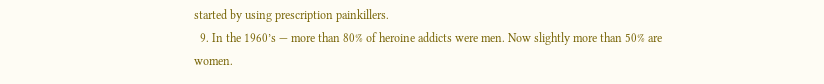started by using prescription painkillers.
  9. In the 1960’s — more than 80% of heroine addicts were men. Now slightly more than 50% are women.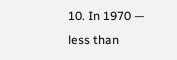10. In 1970 — less than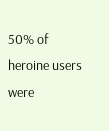50% of heroine users were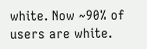white. Now ~90% of users are white.